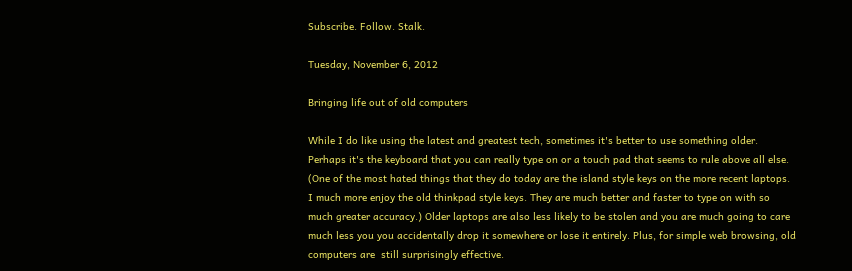Subscribe. Follow. Stalk.

Tuesday, November 6, 2012

Bringing life out of old computers

While I do like using the latest and greatest tech, sometimes it's better to use something older. Perhaps it's the keyboard that you can really type on or a touch pad that seems to rule above all else. (One of the most hated things that they do today are the island style keys on the more recent laptops. I much more enjoy the old thinkpad style keys. They are much better and faster to type on with so much greater accuracy.) Older laptops are also less likely to be stolen and you are much going to care much less you you accidentally drop it somewhere or lose it entirely. Plus, for simple web browsing, old computers are  still surprisingly effective.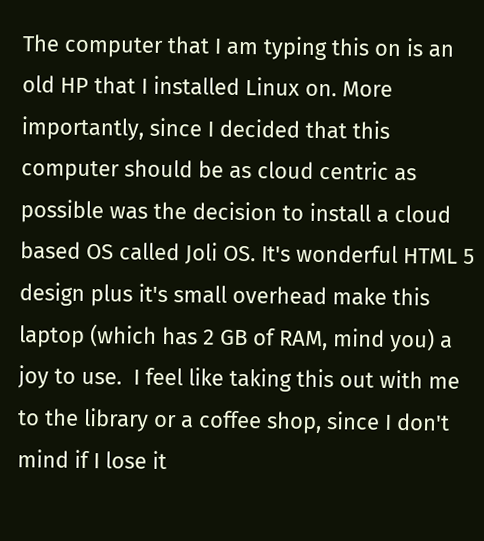The computer that I am typing this on is an old HP that I installed Linux on. More importantly, since I decided that this computer should be as cloud centric as possible was the decision to install a cloud based OS called Joli OS. It's wonderful HTML 5 design plus it's small overhead make this laptop (which has 2 GB of RAM, mind you) a joy to use.  I feel like taking this out with me to the library or a coffee shop, since I don't mind if I lose it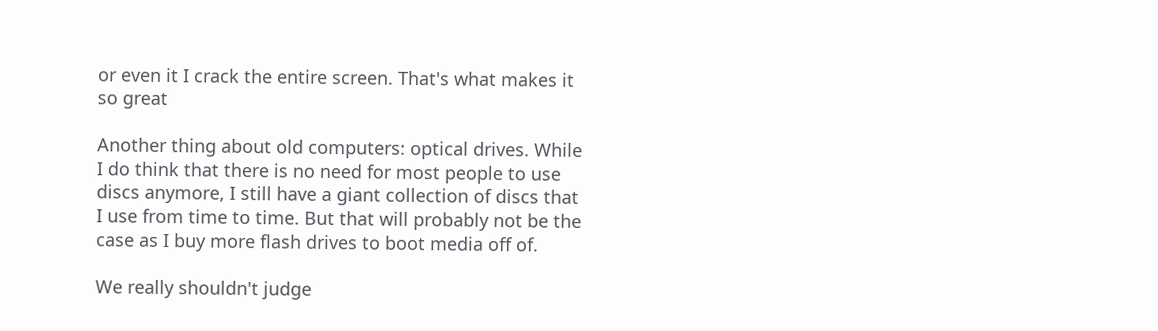or even it I crack the entire screen. That's what makes it so great

Another thing about old computers: optical drives. While I do think that there is no need for most people to use discs anymore, I still have a giant collection of discs that I use from time to time. But that will probably not be the case as I buy more flash drives to boot media off of.

We really shouldn't judge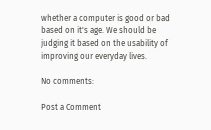whether a computer is good or bad based on it's age. We should be judging it based on the usability of improving our everyday lives.

No comments:

Post a Comment